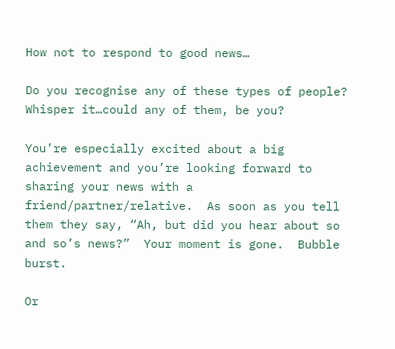How not to respond to good news…

Do you recognise any of these types of people?  Whisper it…could any of them, be you?

You’re especially excited about a big achievement and you’re looking forward to sharing your news with a friend/partner/relative.  As soon as you tell them they say, “Ah, but did you hear about so and so’s news?”  Your moment is gone.  Bubble burst.

Or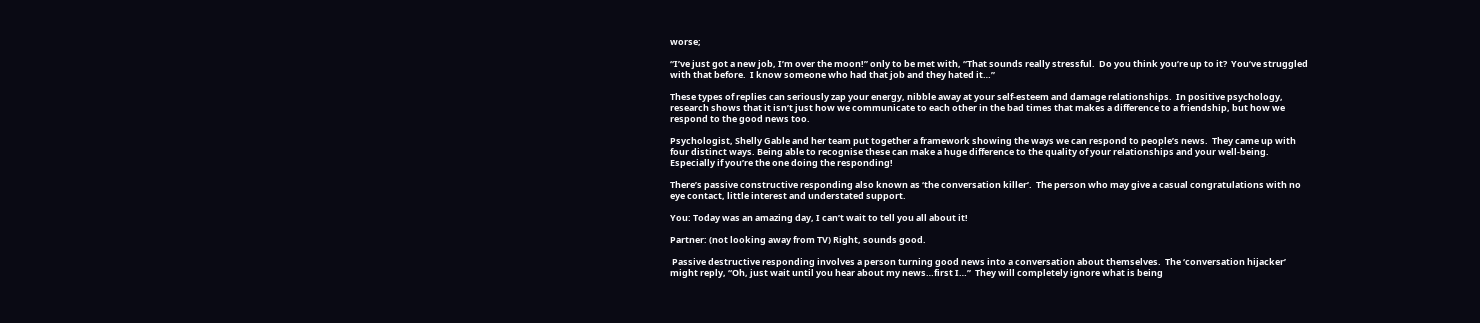worse;

“I’ve just got a new job, I’m over the moon!” only to be met with, “That sounds really stressful.  Do you think you’re up to it?  You’ve struggled with that before.  I know someone who had that job and they hated it…”

These types of replies can seriously zap your energy, nibble away at your self-esteem and damage relationships.  In positive psychology, research shows that it isn’t just how we communicate to each other in the bad times that makes a difference to a friendship, but how we respond to the good news too.

Psychologist, Shelly Gable and her team put together a framework showing the ways we can respond to people’s news.  They came up with four distinct ways. Being able to recognise these can make a huge difference to the quality of your relationships and your well-being.  Especially if you’re the one doing the responding!

There’s passive constructive responding also known as ‘the conversation killer’.  The person who may give a casual congratulations with no eye contact, little interest and understated support.

You: Today was an amazing day, I can’t wait to tell you all about it!

Partner: (not looking away from TV) Right, sounds good.

 Passive destructive responding involves a person turning good news into a conversation about themselves.  The ‘conversation hijacker’ might reply, “Oh, just wait until you hear about my news…first I…”  They will completely ignore what is being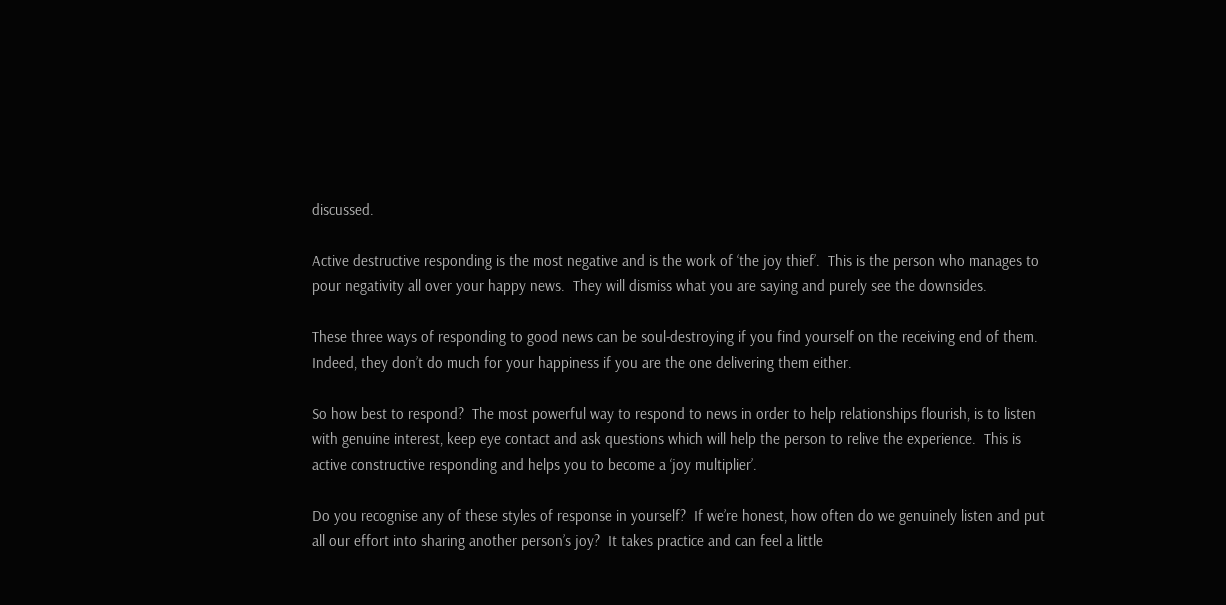discussed.

Active destructive responding is the most negative and is the work of ‘the joy thief’.  This is the person who manages to pour negativity all over your happy news.  They will dismiss what you are saying and purely see the downsides.

These three ways of responding to good news can be soul-destroying if you find yourself on the receiving end of them.  Indeed, they don’t do much for your happiness if you are the one delivering them either.

So how best to respond?  The most powerful way to respond to news in order to help relationships flourish, is to listen with genuine interest, keep eye contact and ask questions which will help the person to relive the experience.  This is active constructive responding and helps you to become a ‘joy multiplier’.

Do you recognise any of these styles of response in yourself?  If we’re honest, how often do we genuinely listen and put all our effort into sharing another person’s joy?  It takes practice and can feel a little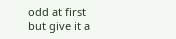odd at first but give it a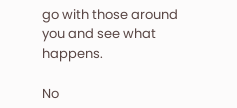go with those around you and see what happens.

No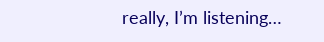really, I’m listening…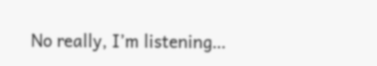No really, I’m listening…